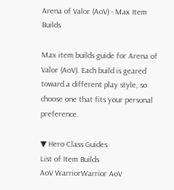Arena of Valor (AoV) - Max Item Builds

Max item builds guide for Arena of Valor (AoV). Each build is geared toward a different play style, so choose one that fits your personal preference.

▼ Hero Class Guides
List of Item Builds
AoV WarriorWarrior AoV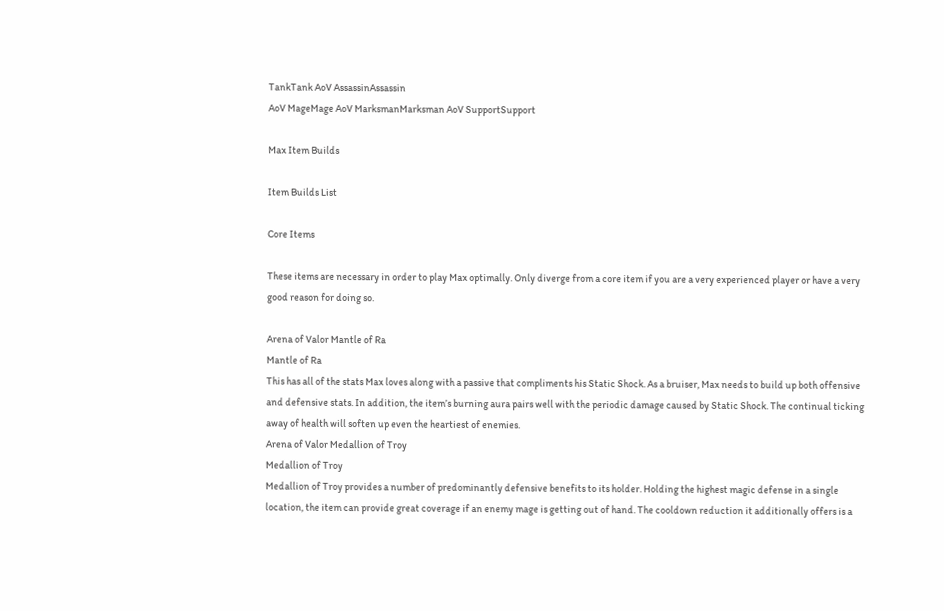TankTank AoV AssassinAssassin
AoV MageMage AoV MarksmanMarksman AoV SupportSupport

Max Item Builds

Item Builds List

Core Items

These items are necessary in order to play Max optimally. Only diverge from a core item if you are a very experienced player or have a very good reason for doing so.

Arena of Valor Mantle of Ra
Mantle of Ra
This has all of the stats Max loves along with a passive that compliments his Static Shock. As a bruiser, Max needs to build up both offensive and defensive stats. In addition, the item’s burning aura pairs well with the periodic damage caused by Static Shock. The continual ticking away of health will soften up even the heartiest of enemies.
Arena of Valor Medallion of Troy
Medallion of Troy
Medallion of Troy provides a number of predominantly defensive benefits to its holder. Holding the highest magic defense in a single location, the item can provide great coverage if an enemy mage is getting out of hand. The cooldown reduction it additionally offers is a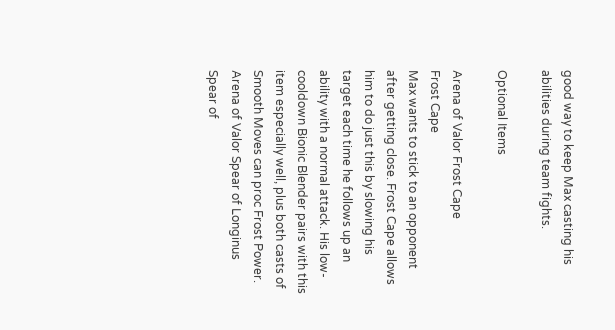good way to keep Max casting his abilities during team fights.

Optional Items

Arena of Valor Frost Cape
Frost Cape
Max wants to stick to an opponent after getting close. Frost Cape allows him to do just this by slowing his target each time he follows up an ability with a normal attack. His low-cooldown Bionic Blender pairs with this item especially well, plus both casts of Smooth Moves can proc Frost Power.
Arena of Valor Spear of Longinus
Spear of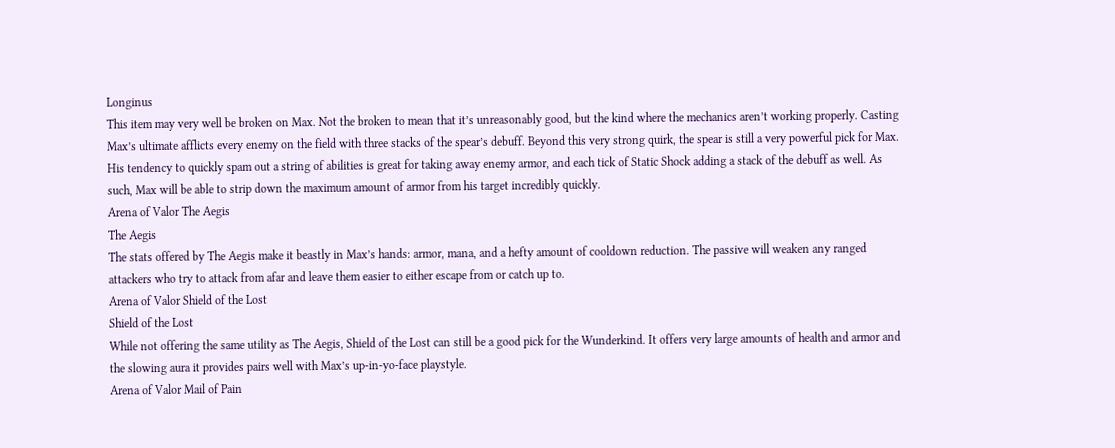Longinus
This item may very well be broken on Max. Not the broken to mean that it’s unreasonably good, but the kind where the mechanics aren’t working properly. Casting Max’s ultimate afflicts every enemy on the field with three stacks of the spear’s debuff. Beyond this very strong quirk, the spear is still a very powerful pick for Max. His tendency to quickly spam out a string of abilities is great for taking away enemy armor, and each tick of Static Shock adding a stack of the debuff as well. As such, Max will be able to strip down the maximum amount of armor from his target incredibly quickly.
Arena of Valor The Aegis
The Aegis
The stats offered by The Aegis make it beastly in Max’s hands: armor, mana, and a hefty amount of cooldown reduction. The passive will weaken any ranged attackers who try to attack from afar and leave them easier to either escape from or catch up to.
Arena of Valor Shield of the Lost
Shield of the Lost
While not offering the same utility as The Aegis, Shield of the Lost can still be a good pick for the Wunderkind. It offers very large amounts of health and armor and the slowing aura it provides pairs well with Max’s up-in-yo-face playstyle.
Arena of Valor Mail of Pain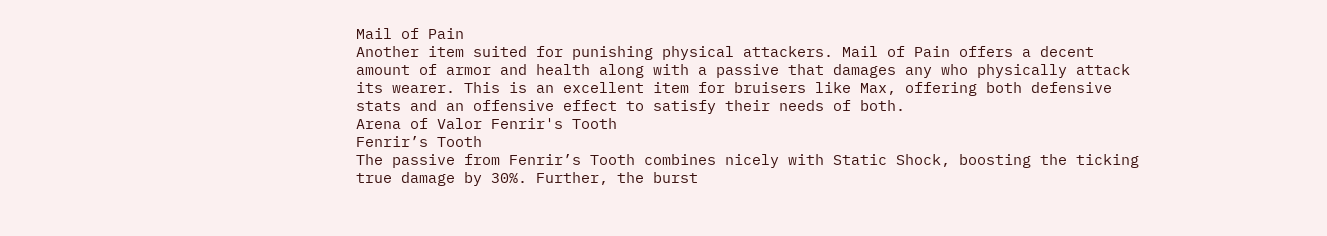Mail of Pain
Another item suited for punishing physical attackers. Mail of Pain offers a decent amount of armor and health along with a passive that damages any who physically attack its wearer. This is an excellent item for bruisers like Max, offering both defensive stats and an offensive effect to satisfy their needs of both.
Arena of Valor Fenrir's Tooth
Fenrir’s Tooth
The passive from Fenrir’s Tooth combines nicely with Static Shock, boosting the ticking true damage by 30%. Further, the burst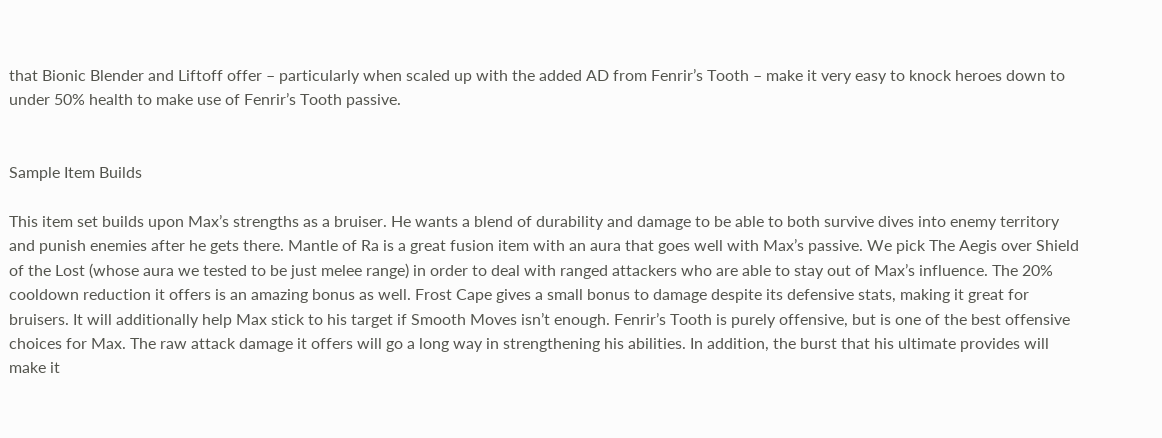that Bionic Blender and Liftoff offer – particularly when scaled up with the added AD from Fenrir’s Tooth – make it very easy to knock heroes down to under 50% health to make use of Fenrir’s Tooth passive.


Sample Item Builds

This item set builds upon Max’s strengths as a bruiser. He wants a blend of durability and damage to be able to both survive dives into enemy territory and punish enemies after he gets there. Mantle of Ra is a great fusion item with an aura that goes well with Max’s passive. We pick The Aegis over Shield of the Lost (whose aura we tested to be just melee range) in order to deal with ranged attackers who are able to stay out of Max’s influence. The 20% cooldown reduction it offers is an amazing bonus as well. Frost Cape gives a small bonus to damage despite its defensive stats, making it great for bruisers. It will additionally help Max stick to his target if Smooth Moves isn’t enough. Fenrir’s Tooth is purely offensive, but is one of the best offensive choices for Max. The raw attack damage it offers will go a long way in strengthening his abilities. In addition, the burst that his ultimate provides will make it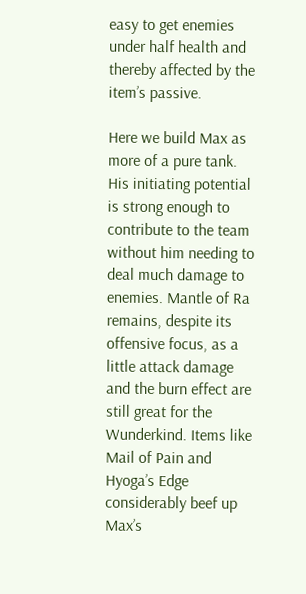easy to get enemies under half health and thereby affected by the item’s passive.

Here we build Max as more of a pure tank. His initiating potential is strong enough to contribute to the team without him needing to deal much damage to enemies. Mantle of Ra remains, despite its offensive focus, as a little attack damage and the burn effect are still great for the Wunderkind. Items like Mail of Pain and Hyoga’s Edge considerably beef up Max’s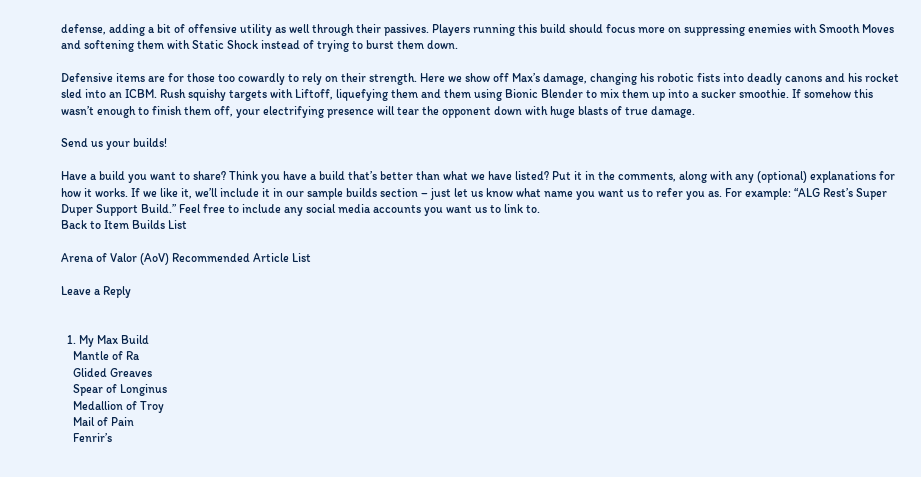defense, adding a bit of offensive utility as well through their passives. Players running this build should focus more on suppressing enemies with Smooth Moves and softening them with Static Shock instead of trying to burst them down.

Defensive items are for those too cowardly to rely on their strength. Here we show off Max’s damage, changing his robotic fists into deadly canons and his rocket sled into an ICBM. Rush squishy targets with Liftoff, liquefying them and them using Bionic Blender to mix them up into a sucker smoothie. If somehow this wasn’t enough to finish them off, your electrifying presence will tear the opponent down with huge blasts of true damage.

Send us your builds!

Have a build you want to share? Think you have a build that’s better than what we have listed? Put it in the comments, along with any (optional) explanations for how it works. If we like it, we’ll include it in our sample builds section – just let us know what name you want us to refer you as. For example: “ALG Rest’s Super Duper Support Build.” Feel free to include any social media accounts you want us to link to.
Back to Item Builds List

Arena of Valor (AoV) Recommended Article List

Leave a Reply


  1. My Max Build
    Mantle of Ra
    Glided Greaves
    Spear of Longinus
    Medallion of Troy
    Mail of Pain
    Fenrir’s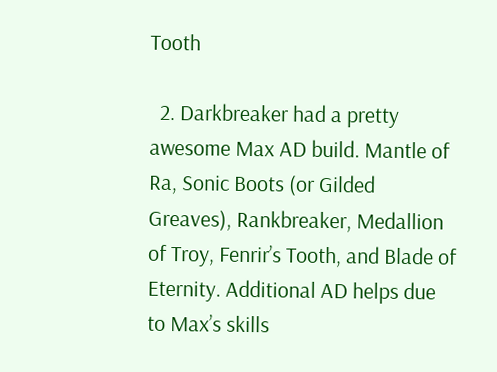Tooth

  2. Darkbreaker had a pretty awesome Max AD build. Mantle of Ra, Sonic Boots (or Gilded Greaves), Rankbreaker, Medallion of Troy, Fenrir’s Tooth, and Blade of Eternity. Additional AD helps due to Max’s skills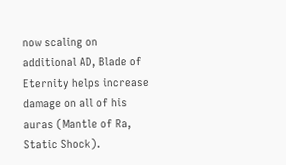now scaling on additional AD, Blade of Eternity helps increase damage on all of his auras (Mantle of Ra, Static Shock).